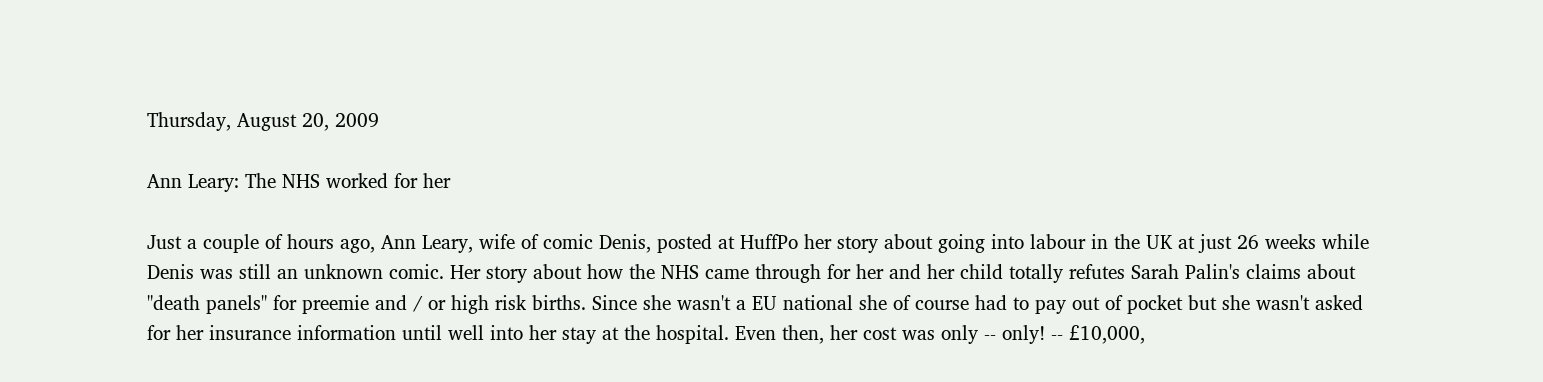Thursday, August 20, 2009

Ann Leary: The NHS worked for her

Just a couple of hours ago, Ann Leary, wife of comic Denis, posted at HuffPo her story about going into labour in the UK at just 26 weeks while Denis was still an unknown comic. Her story about how the NHS came through for her and her child totally refutes Sarah Palin's claims about "death panels" for preemie and / or high risk births. Since she wasn't a EU national she of course had to pay out of pocket but she wasn't asked for her insurance information until well into her stay at the hospital. Even then, her cost was only -- only! -- £10,000,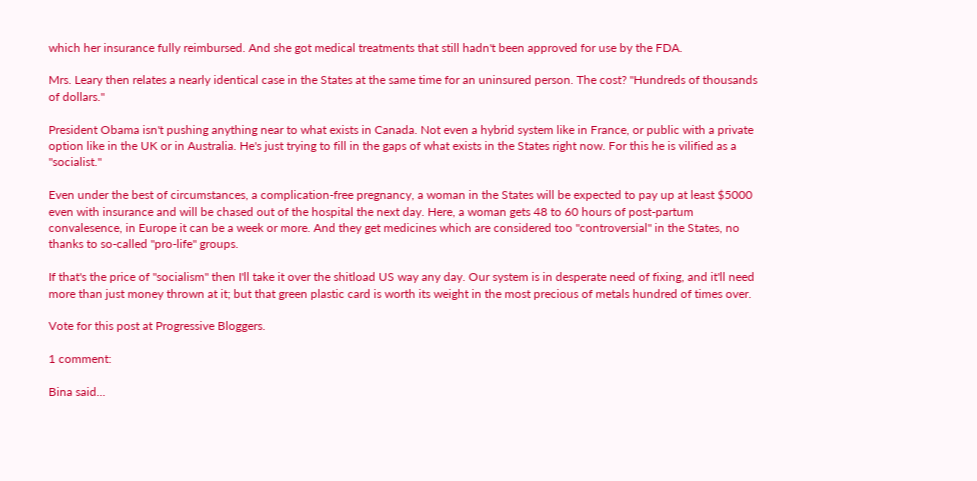which her insurance fully reimbursed. And she got medical treatments that still hadn't been approved for use by the FDA.

Mrs. Leary then relates a nearly identical case in the States at the same time for an uninsured person. The cost? "Hundreds of thousands of dollars."

President Obama isn't pushing anything near to what exists in Canada. Not even a hybrid system like in France, or public with a private option like in the UK or in Australia. He's just trying to fill in the gaps of what exists in the States right now. For this he is vilified as a "socialist."

Even under the best of circumstances, a complication-free pregnancy, a woman in the States will be expected to pay up at least $5000 even with insurance and will be chased out of the hospital the next day. Here, a woman gets 48 to 60 hours of post-partum convalesence, in Europe it can be a week or more. And they get medicines which are considered too "controversial" in the States, no thanks to so-called "pro-life" groups.

If that's the price of "socialism" then I'll take it over the shitload US way any day. Our system is in desperate need of fixing, and it'll need more than just money thrown at it; but that green plastic card is worth its weight in the most precious of metals hundred of times over.

Vote for this post at Progressive Bloggers.

1 comment:

Bina said...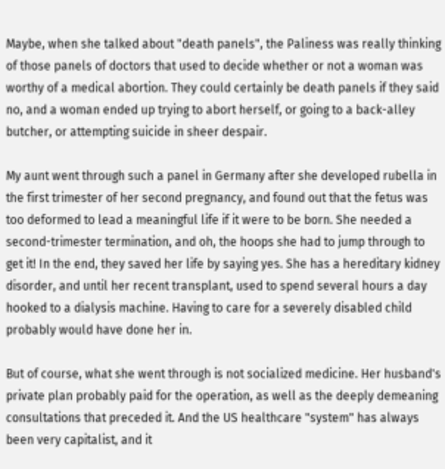Maybe, when she talked about "death panels", the Paliness was really thinking of those panels of doctors that used to decide whether or not a woman was worthy of a medical abortion. They could certainly be death panels if they said no, and a woman ended up trying to abort herself, or going to a back-alley butcher, or attempting suicide in sheer despair.

My aunt went through such a panel in Germany after she developed rubella in the first trimester of her second pregnancy, and found out that the fetus was too deformed to lead a meaningful life if it were to be born. She needed a second-trimester termination, and oh, the hoops she had to jump through to get it! In the end, they saved her life by saying yes. She has a hereditary kidney disorder, and until her recent transplant, used to spend several hours a day hooked to a dialysis machine. Having to care for a severely disabled child probably would have done her in.

But of course, what she went through is not socialized medicine. Her husband's private plan probably paid for the operation, as well as the deeply demeaning consultations that preceded it. And the US healthcare "system" has always been very capitalist, and it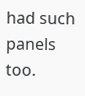had such panels too.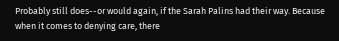Probably still does--or would again, if the Sarah Palins had their way. Because when it comes to denying care, there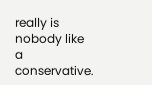really is nobody like a conservative.